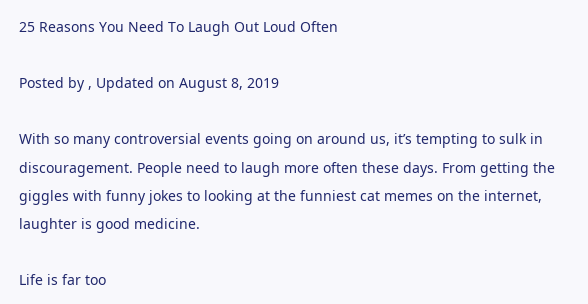25 Reasons You Need To Laugh Out Loud Often

Posted by , Updated on August 8, 2019

With so many controversial events going on around us, it’s tempting to sulk in discouragement. People need to laugh more often these days. From getting the giggles with funny jokes to looking at the funniest cat memes on the internet, laughter is good medicine.

Life is far too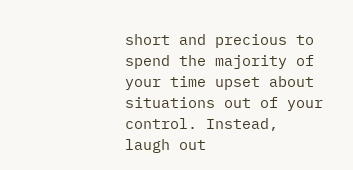short and precious to spend the majority of your time upset about situations out of your control. Instead, laugh out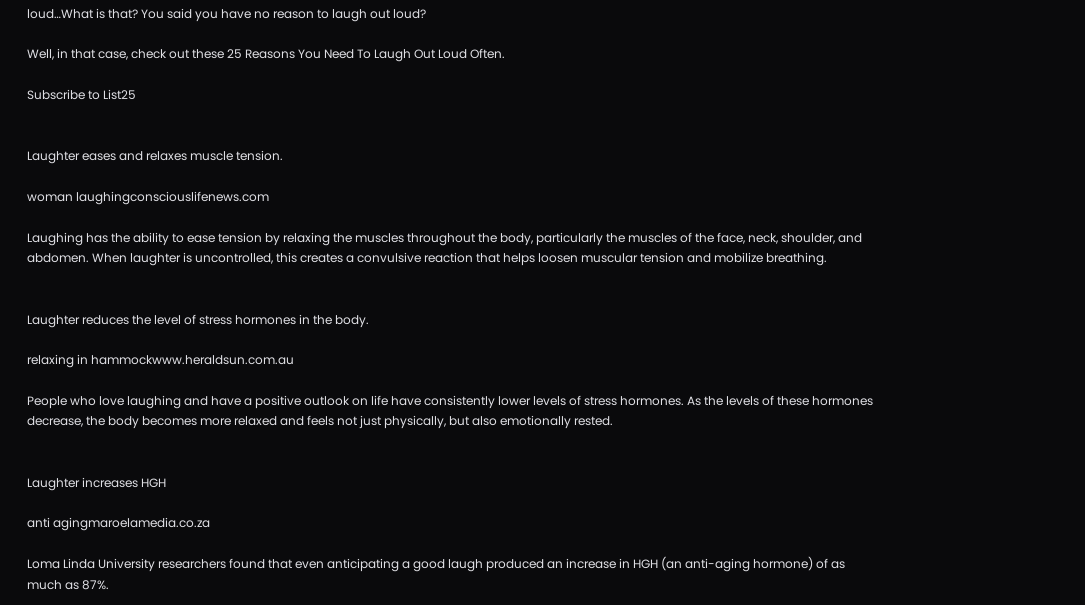loud…What is that? You said you have no reason to laugh out loud?

Well, in that case, check out these 25 Reasons You Need To Laugh Out Loud Often.

Subscribe to List25


Laughter eases and relaxes muscle tension.

woman laughingconsciouslifenews.com

Laughing has the ability to ease tension by relaxing the muscles throughout the body, particularly the muscles of the face, neck, shoulder, and abdomen. When laughter is uncontrolled, this creates a convulsive reaction that helps loosen muscular tension and mobilize breathing.


Laughter reduces the level of stress hormones in the body.

relaxing in hammockwww.heraldsun.com.au

People who love laughing and have a positive outlook on life have consistently lower levels of stress hormones. As the levels of these hormones decrease, the body becomes more relaxed and feels not just physically, but also emotionally rested.


Laughter increases HGH

anti agingmaroelamedia.co.za

Loma Linda University researchers found that even anticipating a good laugh produced an increase in HGH (an anti-aging hormone) of as much as 87%.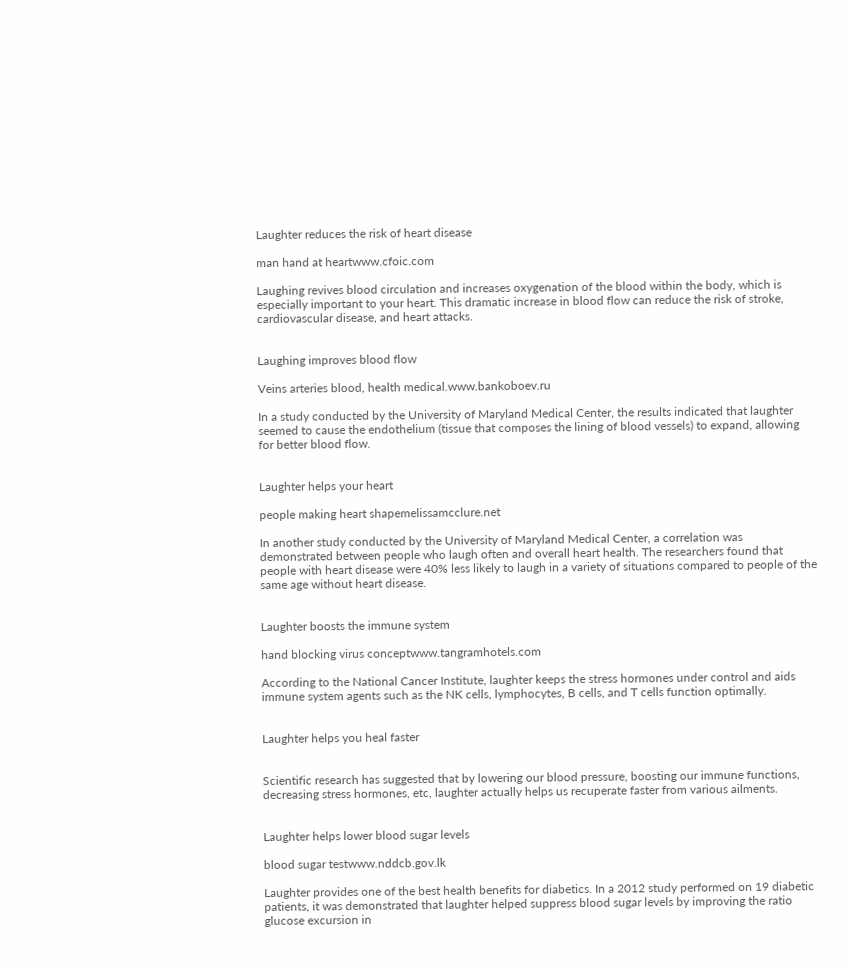Laughter reduces the risk of heart disease

man hand at heartwww.cfoic.com

Laughing revives blood circulation and increases oxygenation of the blood within the body, which is especially important to your heart. This dramatic increase in blood flow can reduce the risk of stroke, cardiovascular disease, and heart attacks.


Laughing improves blood flow

Veins arteries blood, health medical.www.bankoboev.ru

In a study conducted by the University of Maryland Medical Center, the results indicated that laughter seemed to cause the endothelium (tissue that composes the lining of blood vessels) to expand, allowing for better blood flow.


Laughter helps your heart

people making heart shapemelissamcclure.net

In another study conducted by the University of Maryland Medical Center, a correlation was demonstrated between people who laugh often and overall heart health. The researchers found that people with heart disease were 40% less likely to laugh in a variety of situations compared to people of the same age without heart disease.


Laughter boosts the immune system

hand blocking virus conceptwww.tangramhotels.com

According to the National Cancer Institute, laughter keeps the stress hormones under control and aids immune system agents such as the NK cells, lymphocytes, B cells, and T cells function optimally.


Laughter helps you heal faster


Scientific research has suggested that by lowering our blood pressure, boosting our immune functions, decreasing stress hormones, etc, laughter actually helps us recuperate faster from various ailments.


Laughter helps lower blood sugar levels

blood sugar testwww.nddcb.gov.lk

Laughter provides one of the best health benefits for diabetics. In a 2012 study performed on 19 diabetic patients, it was demonstrated that laughter helped suppress blood sugar levels by improving the ratio glucose excursion in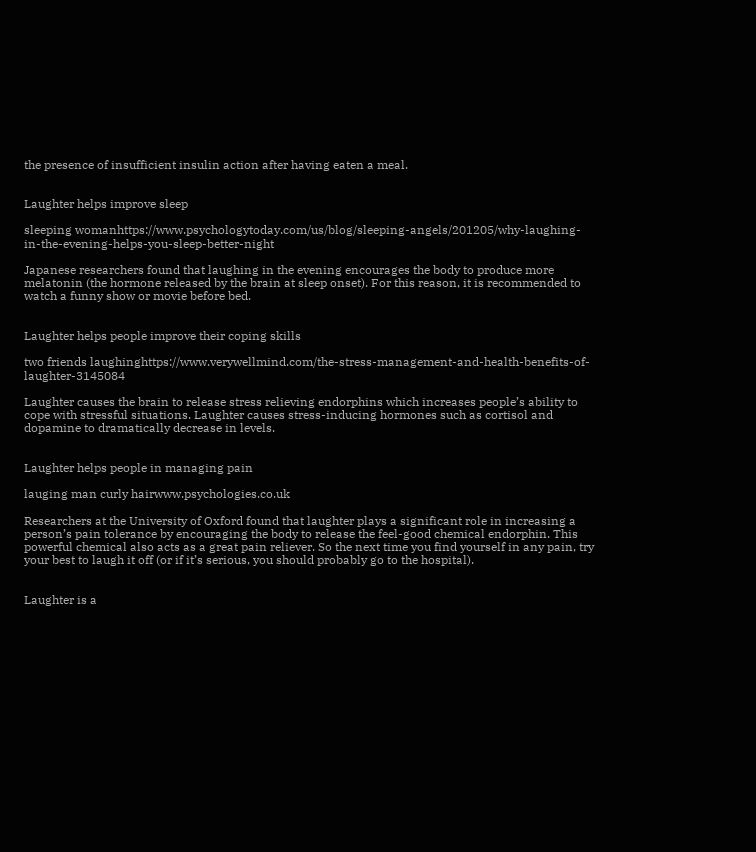the presence of insufficient insulin action after having eaten a meal.


Laughter helps improve sleep

sleeping womanhttps://www.psychologytoday.com/us/blog/sleeping-angels/201205/why-laughing-in-the-evening-helps-you-sleep-better-night

Japanese researchers found that laughing in the evening encourages the body to produce more melatonin (the hormone released by the brain at sleep onset). For this reason, it is recommended to watch a funny show or movie before bed.


Laughter helps people improve their coping skills

two friends laughinghttps://www.verywellmind.com/the-stress-management-and-health-benefits-of-laughter-3145084

Laughter causes the brain to release stress relieving endorphins which increases people’s ability to cope with stressful situations. Laughter causes stress-inducing hormones such as cortisol and dopamine to dramatically decrease in levels.


Laughter helps people in managing pain

lauging man curly hairwww.psychologies.co.uk

Researchers at the University of Oxford found that laughter plays a significant role in increasing a person’s pain tolerance by encouraging the body to release the feel-good chemical endorphin. This powerful chemical also acts as a great pain reliever. So the next time you find yourself in any pain, try your best to laugh it off (or if it’s serious, you should probably go to the hospital).


Laughter is a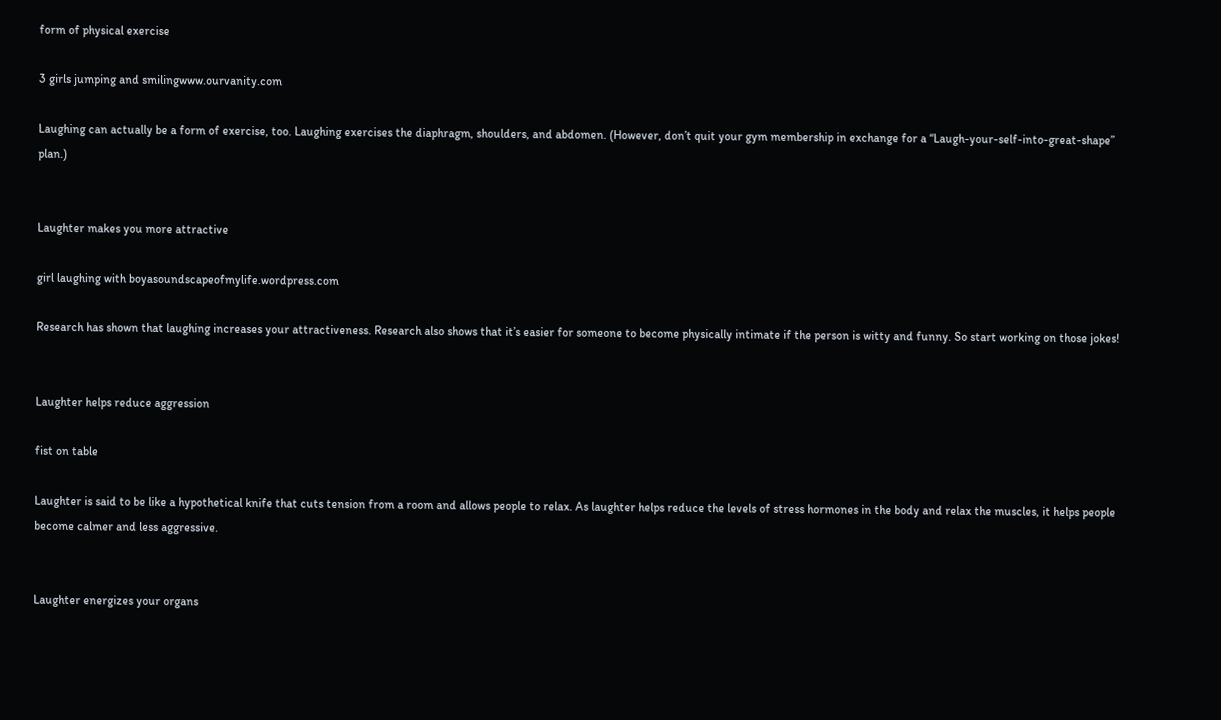form of physical exercise

3 girls jumping and smilingwww.ourvanity.com

Laughing can actually be a form of exercise, too. Laughing exercises the diaphragm, shoulders, and abdomen. (However, don’t quit your gym membership in exchange for a “Laugh-your-self-into-great-shape” plan.)


Laughter makes you more attractive

girl laughing with boyasoundscapeofmylife.wordpress.com

Research has shown that laughing increases your attractiveness. Research also shows that it’s easier for someone to become physically intimate if the person is witty and funny. So start working on those jokes!


Laughter helps reduce aggression

fist on table

Laughter is said to be like a hypothetical knife that cuts tension from a room and allows people to relax. As laughter helps reduce the levels of stress hormones in the body and relax the muscles, it helps people become calmer and less aggressive.


Laughter energizes your organs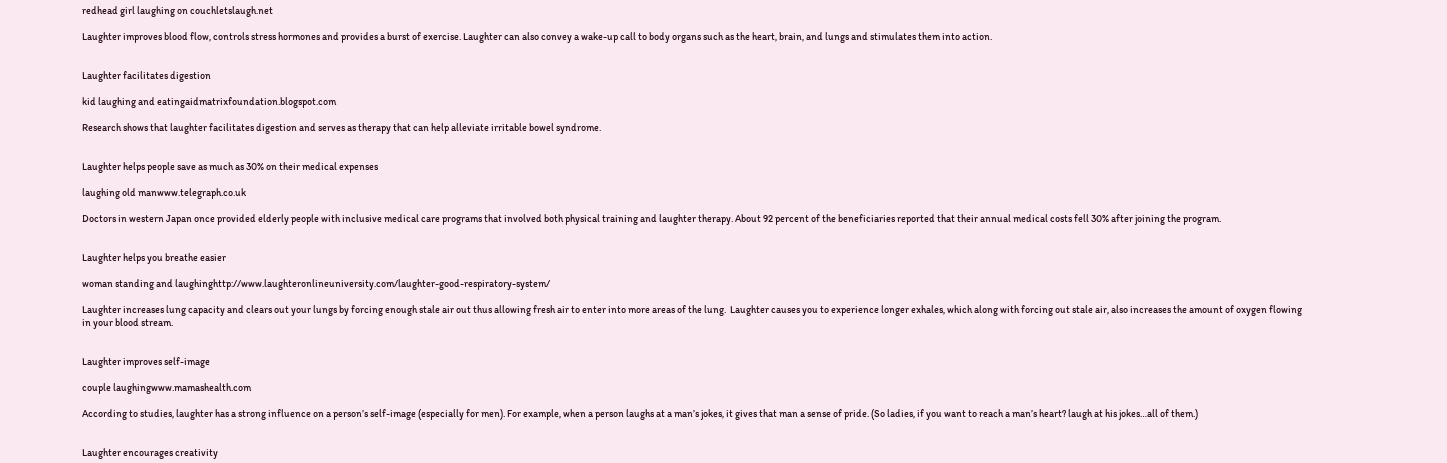redhead girl laughing on couchletslaugh.net

Laughter improves blood flow, controls stress hormones and provides a burst of exercise. Laughter can also convey a wake-up call to body organs such as the heart, brain, and lungs and stimulates them into action.


Laughter facilitates digestion

kid laughing and eatingaidmatrixfoundation.blogspot.com

Research shows that laughter facilitates digestion and serves as therapy that can help alleviate irritable bowel syndrome.


Laughter helps people save as much as 30% on their medical expenses

laughing old manwww.telegraph.co.uk

Doctors in western Japan once provided elderly people with inclusive medical care programs that involved both physical training and laughter therapy. About 92 percent of the beneficiaries reported that their annual medical costs fell 30% after joining the program.


Laughter helps you breathe easier

woman standing and laughinghttp://www.laughteronlineuniversity.com/laughter-good-respiratory-system/

Laughter increases lung capacity and clears out your lungs by forcing enough stale air out thus allowing fresh air to enter into more areas of the lung.  Laughter causes you to experience longer exhales, which along with forcing out stale air, also increases the amount of oxygen flowing in your blood stream.


Laughter improves self-image

couple laughingwww.mamashealth.com

According to studies, laughter has a strong influence on a person’s self-image (especially for men). For example, when a person laughs at a man’s jokes, it gives that man a sense of pride. (So ladies, if you want to reach a man’s heart? laugh at his jokes…all of them.)


Laughter encourages creativity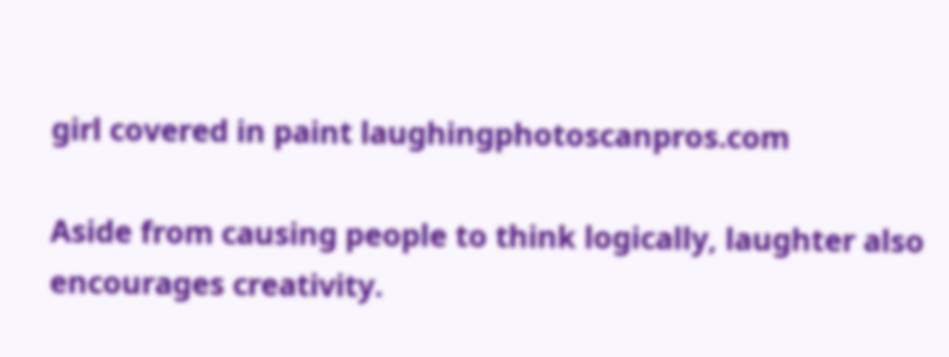girl covered in paint laughingphotoscanpros.com

Aside from causing people to think logically, laughter also encourages creativity.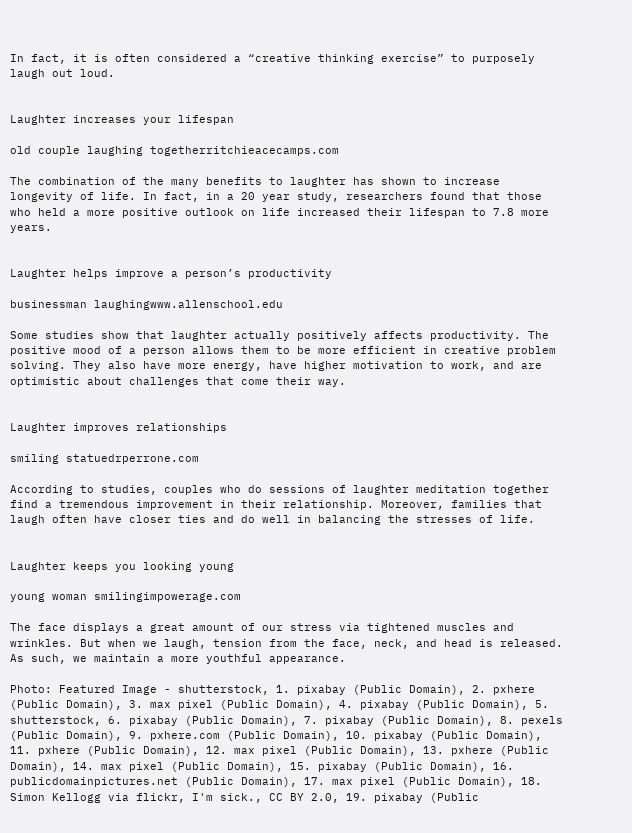In fact, it is often considered a “creative thinking exercise” to purposely laugh out loud.


Laughter increases your lifespan

old couple laughing togetherritchieacecamps.com

The combination of the many benefits to laughter has shown to increase longevity of life. In fact, in a 20 year study, researchers found that those who held a more positive outlook on life increased their lifespan to 7.8 more years.


Laughter helps improve a person’s productivity

businessman laughingwww.allenschool.edu

Some studies show that laughter actually positively affects productivity. The positive mood of a person allows them to be more efficient in creative problem solving. They also have more energy, have higher motivation to work, and are optimistic about challenges that come their way.


Laughter improves relationships

smiling statuedrperrone.com

According to studies, couples who do sessions of laughter meditation together find a tremendous improvement in their relationship. Moreover, families that laugh often have closer ties and do well in balancing the stresses of life.


Laughter keeps you looking young

young woman smilingimpowerage.com

The face displays a great amount of our stress via tightened muscles and wrinkles. But when we laugh, tension from the face, neck, and head is released. As such, we maintain a more youthful appearance.

Photo: Featured Image - shutterstock, 1. pixabay (Public Domain), 2. pxhere (Public Domain), 3. max pixel (Public Domain), 4. pixabay (Public Domain), 5. shutterstock, 6. pixabay (Public Domain), 7. pixabay (Public Domain), 8. pexels (Public Domain), 9. pxhere.com (Public Domain), 10. pixabay (Public Domain), 11. pxhere (Public Domain), 12. max pixel (Public Domain), 13. pxhere (Public Domain), 14. max pixel (Public Domain), 15. pixabay (Public Domain), 16. publicdomainpictures.net (Public Domain), 17. max pixel (Public Domain), 18. Simon Kellogg via flickr, I'm sick., CC BY 2.0, 19. pixabay (Public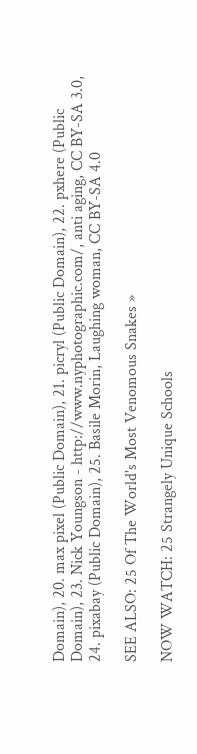Domain), 20. max pixel (Public Domain), 21. picryl (Public Domain), 22. pxhere (Public Domain), 23. Nick Youngson - http://www.nyphotographic.com/, anti aging, CC BY-SA 3.0, 24. pixabay (Public Domain), 25. Basile Morin, Laughing woman, CC BY-SA 4.0

SEE ALSO: 25 Of The World's Most Venomous Snakes »

NOW WATCH: 25 Strangely Unique Schools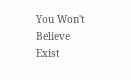You Won't Believe Exist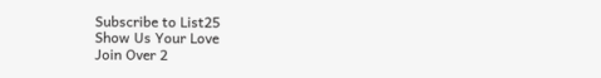Subscribe to List25
Show Us Your Love
Join Over 2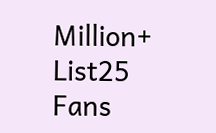Million+ List25 Fans